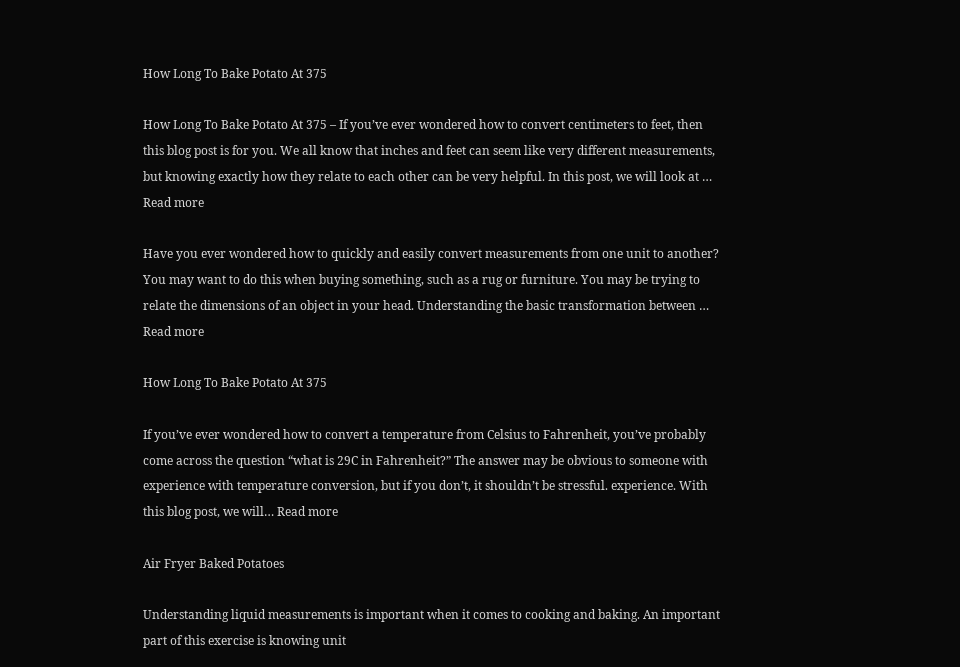How Long To Bake Potato At 375

How Long To Bake Potato At 375 – If you’ve ever wondered how to convert centimeters to feet, then this blog post is for you. We all know that inches and feet can seem like very different measurements, but knowing exactly how they relate to each other can be very helpful. In this post, we will look at … Read more

Have you ever wondered how to quickly and easily convert measurements from one unit to another? You may want to do this when buying something, such as a rug or furniture. You may be trying to relate the dimensions of an object in your head. Understanding the basic transformation between … Read more

How Long To Bake Potato At 375

If you’ve ever wondered how to convert a temperature from Celsius to Fahrenheit, you’ve probably come across the question “what is 29C in Fahrenheit?” The answer may be obvious to someone with experience with temperature conversion, but if you don’t, it shouldn’t be stressful. experience. With this blog post, we will… Read more

Air Fryer Baked Potatoes

Understanding liquid measurements is important when it comes to cooking and baking. An important part of this exercise is knowing unit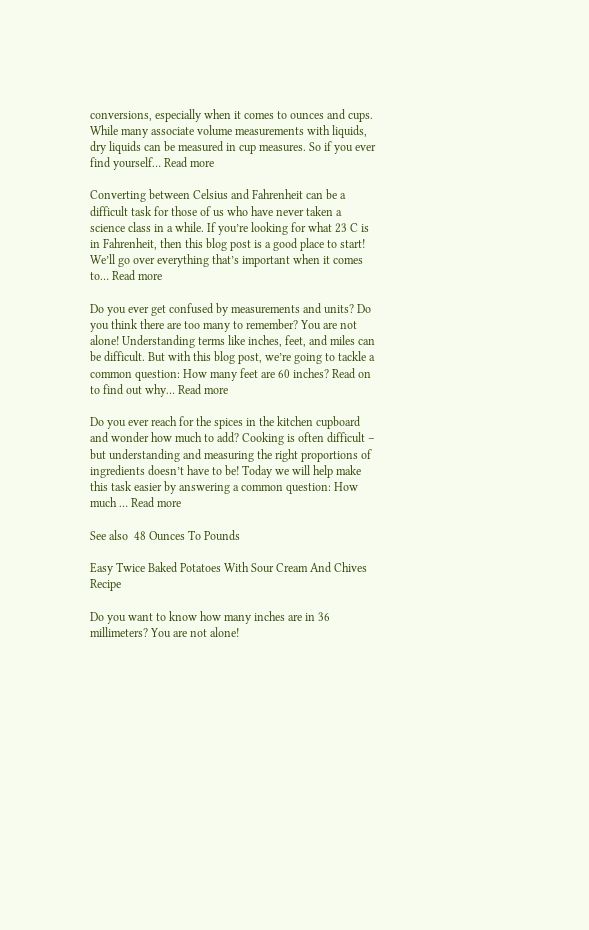conversions, especially when it comes to ounces and cups. While many associate volume measurements with liquids, dry liquids can be measured in cup measures. So if you ever find yourself… Read more

Converting between Celsius and Fahrenheit can be a difficult task for those of us who have never taken a science class in a while. If you’re looking for what 23 C is in Fahrenheit, then this blog post is a good place to start! We’ll go over everything that’s important when it comes to… Read more

Do you ever get confused by measurements and units? Do you think there are too many to remember? You are not alone! Understanding terms like inches, feet, and miles can be difficult. But with this blog post, we’re going to tackle a common question: How many feet are 60 inches? Read on to find out why… Read more

Do you ever reach for the spices in the kitchen cupboard and wonder how much to add? Cooking is often difficult – but understanding and measuring the right proportions of ingredients doesn’t have to be! Today we will help make this task easier by answering a common question: How much … Read more

See also  48 Ounces To Pounds

Easy Twice Baked Potatoes With Sour Cream And Chives Recipe

Do you want to know how many inches are in 36 millimeters? You are not alone!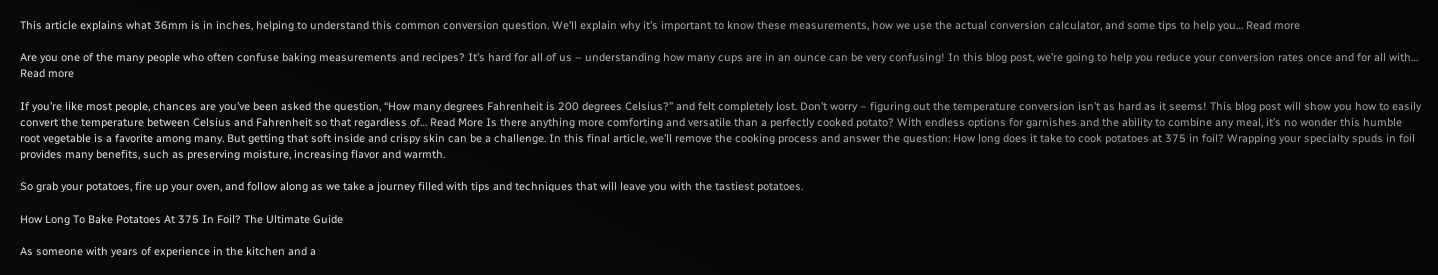This article explains what 36mm is in inches, helping to understand this common conversion question. We’ll explain why it’s important to know these measurements, how we use the actual conversion calculator, and some tips to help you… Read more

Are you one of the many people who often confuse baking measurements and recipes? It’s hard for all of us – understanding how many cups are in an ounce can be very confusing! In this blog post, we’re going to help you reduce your conversion rates once and for all with… Read more

If you’re like most people, chances are you’ve been asked the question, “How many degrees Fahrenheit is 200 degrees Celsius?” and felt completely lost. Don’t worry – figuring out the temperature conversion isn’t as hard as it seems! This blog post will show you how to easily convert the temperature between Celsius and Fahrenheit so that regardless of… Read More Is there anything more comforting and versatile than a perfectly cooked potato? With endless options for garnishes and the ability to combine any meal, it’s no wonder this humble root vegetable is a favorite among many. But getting that soft inside and crispy skin can be a challenge. In this final article, we’ll remove the cooking process and answer the question: How long does it take to cook potatoes at 375 in foil? Wrapping your specialty spuds in foil provides many benefits, such as preserving moisture, increasing flavor and warmth.

So grab your potatoes, fire up your oven, and follow along as we take a journey filled with tips and techniques that will leave you with the tastiest potatoes.

How Long To Bake Potatoes At 375 In Foil? The Ultimate Guide

As someone with years of experience in the kitchen and a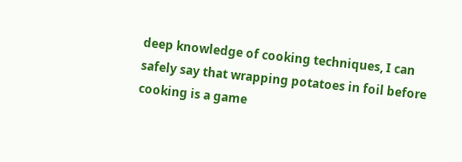deep knowledge of cooking techniques, I can safely say that wrapping potatoes in foil before cooking is a game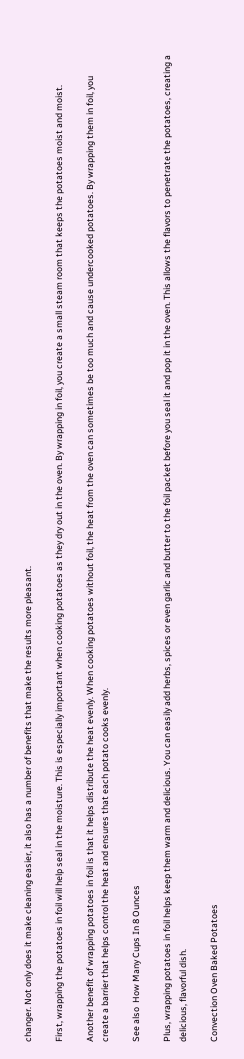changer. Not only does it make cleaning easier, it also has a number of benefits that make the results more pleasant.

First, wrapping the potatoes in foil will help seal in the moisture. This is especially important when cooking potatoes as they dry out in the oven. By wrapping in foil, you create a small steam room that keeps the potatoes moist and moist.

Another benefit of wrapping potatoes in foil is that it helps distribute the heat evenly. When cooking potatoes without foil, the heat from the oven can sometimes be too much and cause undercooked potatoes. By wrapping them in foil, you create a barrier that helps control the heat and ensures that each potato cooks evenly.

See also  How Many Cups In 8 Ounces

Plus, wrapping potatoes in foil helps keep them warm and delicious. You can easily add herbs, spices or even garlic and butter to the foil packet before you seal it and pop it in the oven. This allows the flavors to penetrate the potatoes, creating a delicious, flavorful dish.

Convection Oven Baked Potatoes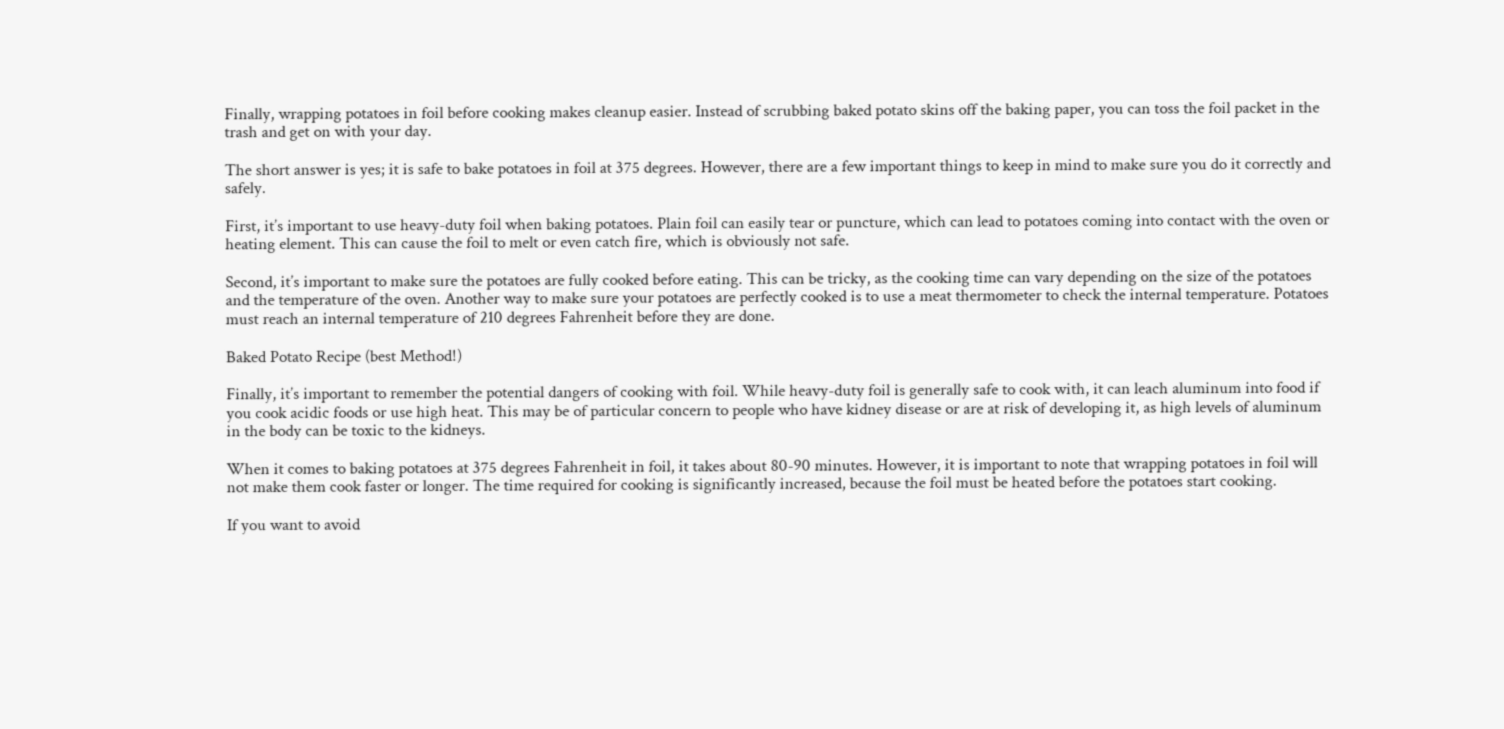Finally, wrapping potatoes in foil before cooking makes cleanup easier. Instead of scrubbing baked potato skins off the baking paper, you can toss the foil packet in the trash and get on with your day.

The short answer is yes; it is safe to bake potatoes in foil at 375 degrees. However, there are a few important things to keep in mind to make sure you do it correctly and safely.

First, it’s important to use heavy-duty foil when baking potatoes. Plain foil can easily tear or puncture, which can lead to potatoes coming into contact with the oven or heating element. This can cause the foil to melt or even catch fire, which is obviously not safe.

Second, it’s important to make sure the potatoes are fully cooked before eating. This can be tricky, as the cooking time can vary depending on the size of the potatoes and the temperature of the oven. Another way to make sure your potatoes are perfectly cooked is to use a meat thermometer to check the internal temperature. Potatoes must reach an internal temperature of 210 degrees Fahrenheit before they are done.

Baked Potato Recipe (best Method!)

Finally, it’s important to remember the potential dangers of cooking with foil. While heavy-duty foil is generally safe to cook with, it can leach aluminum into food if you cook acidic foods or use high heat. This may be of particular concern to people who have kidney disease or are at risk of developing it, as high levels of aluminum in the body can be toxic to the kidneys.

When it comes to baking potatoes at 375 degrees Fahrenheit in foil, it takes about 80-90 minutes. However, it is important to note that wrapping potatoes in foil will not make them cook faster or longer. The time required for cooking is significantly increased, because the foil must be heated before the potatoes start cooking.

If you want to avoid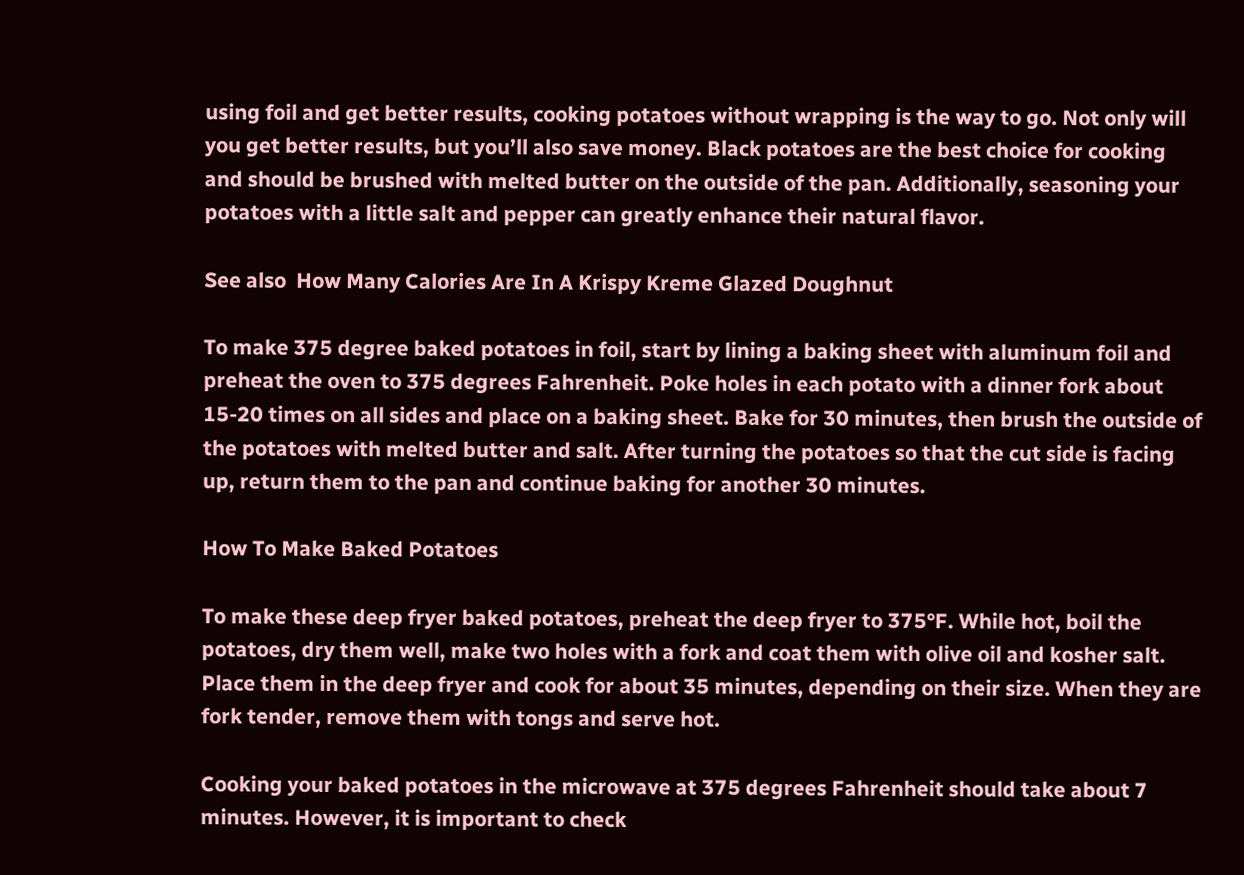using foil and get better results, cooking potatoes without wrapping is the way to go. Not only will you get better results, but you’ll also save money. Black potatoes are the best choice for cooking and should be brushed with melted butter on the outside of the pan. Additionally, seasoning your potatoes with a little salt and pepper can greatly enhance their natural flavor.

See also  How Many Calories Are In A Krispy Kreme Glazed Doughnut

To make 375 degree baked potatoes in foil, start by lining a baking sheet with aluminum foil and preheat the oven to 375 degrees Fahrenheit. Poke holes in each potato with a dinner fork about 15-20 times on all sides and place on a baking sheet. Bake for 30 minutes, then brush the outside of the potatoes with melted butter and salt. After turning the potatoes so that the cut side is facing up, return them to the pan and continue baking for another 30 minutes.

How To Make Baked Potatoes

To make these deep fryer baked potatoes, preheat the deep fryer to 375°F. While hot, boil the potatoes, dry them well, make two holes with a fork and coat them with olive oil and kosher salt. Place them in the deep fryer and cook for about 35 minutes, depending on their size. When they are fork tender, remove them with tongs and serve hot.

Cooking your baked potatoes in the microwave at 375 degrees Fahrenheit should take about 7 minutes. However, it is important to check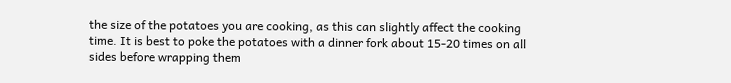the size of the potatoes you are cooking, as this can slightly affect the cooking time. It is best to poke the potatoes with a dinner fork about 15-20 times on all sides before wrapping them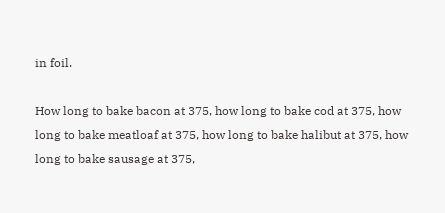in foil.

How long to bake bacon at 375, how long to bake cod at 375, how long to bake meatloaf at 375, how long to bake halibut at 375, how long to bake sausage at 375,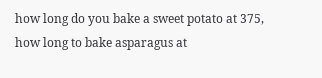how long do you bake a sweet potato at 375, how long to bake asparagus at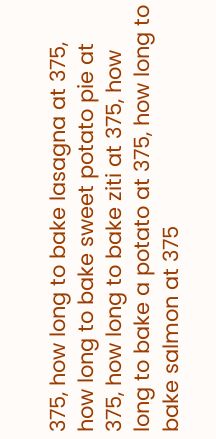375, how long to bake lasagna at 375, how long to bake sweet potato pie at 375, how long to bake ziti at 375, how long to bake a potato at 375, how long to bake salmon at 375